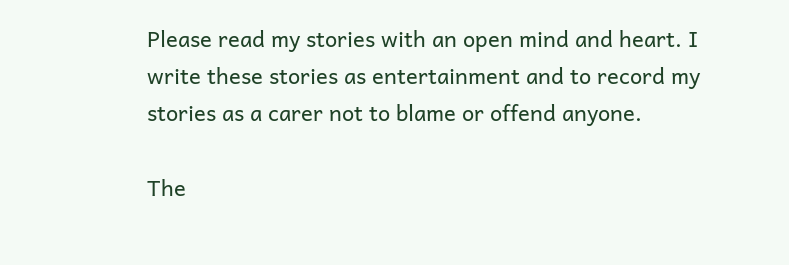Please read my stories with an open mind and heart. I write these stories as entertainment and to record my stories as a carer not to blame or offend anyone.

The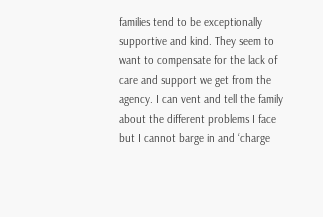families tend to be exceptionally supportive and kind. They seem to want to compensate for the lack of care and support we get from the agency. I can vent and tell the family about the different problems I face but I cannot barge in and ‘charge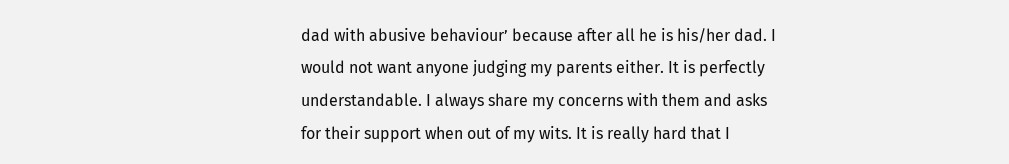dad with abusive behaviour’ because after all he is his/her dad. I would not want anyone judging my parents either. It is perfectly understandable. I always share my concerns with them and asks for their support when out of my wits. It is really hard that I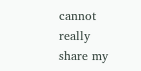cannot really share my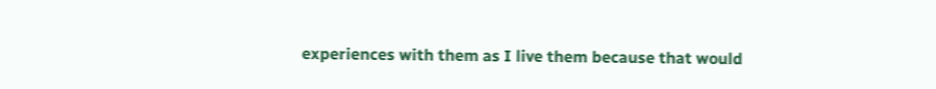experiences with them as I live them because that would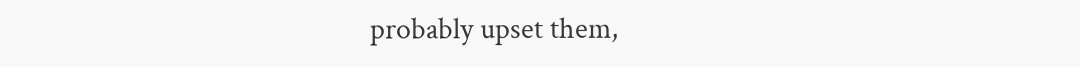probably upset them,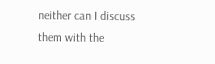neither can I discuss them with the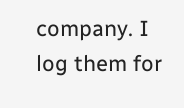company. I log them for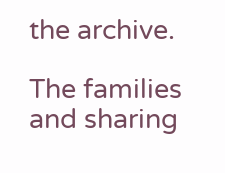the archive.

The families and sharing